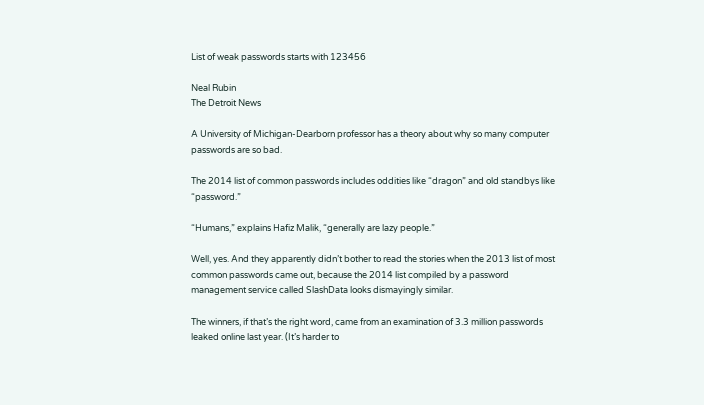List of weak passwords starts with 123456

Neal Rubin
The Detroit News

A University of Michigan-Dearborn professor has a theory about why so many computer passwords are so bad.

The 2014 list of common passwords includes oddities like “dragon” and old standbys like “password.”

“Humans,” explains Hafiz Malik, “generally are lazy people.”

Well, yes. And they apparently didn’t bother to read the stories when the 2013 list of most common passwords came out, because the 2014 list compiled by a password management service called SlashData looks dismayingly similar.

The winners, if that’s the right word, came from an examination of 3.3 million passwords leaked online last year. (It’s harder to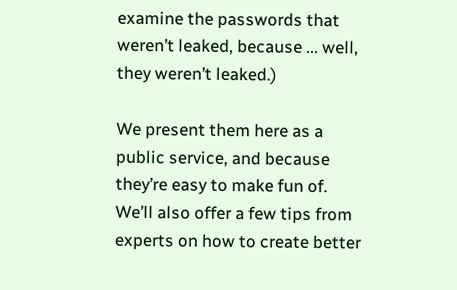examine the passwords that weren’t leaked, because ... well, they weren’t leaked.)

We present them here as a public service, and because they’re easy to make fun of. We’ll also offer a few tips from experts on how to create better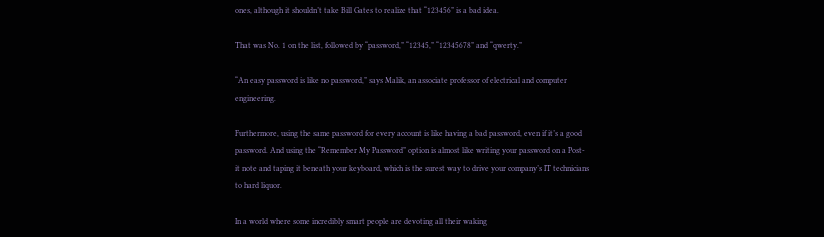ones, although it shouldn’t take Bill Gates to realize that “123456” is a bad idea.

That was No. 1 on the list, followed by “password,” “12345,” “12345678” and “qwerty.”

“An easy password is like no password,” says Malik, an associate professor of electrical and computer engineering.

Furthermore, using the same password for every account is like having a bad password, even if it’s a good password. And using the “Remember My Password” option is almost like writing your password on a Post-it note and taping it beneath your keyboard, which is the surest way to drive your company’s IT technicians to hard liquor.

In a world where some incredibly smart people are devoting all their waking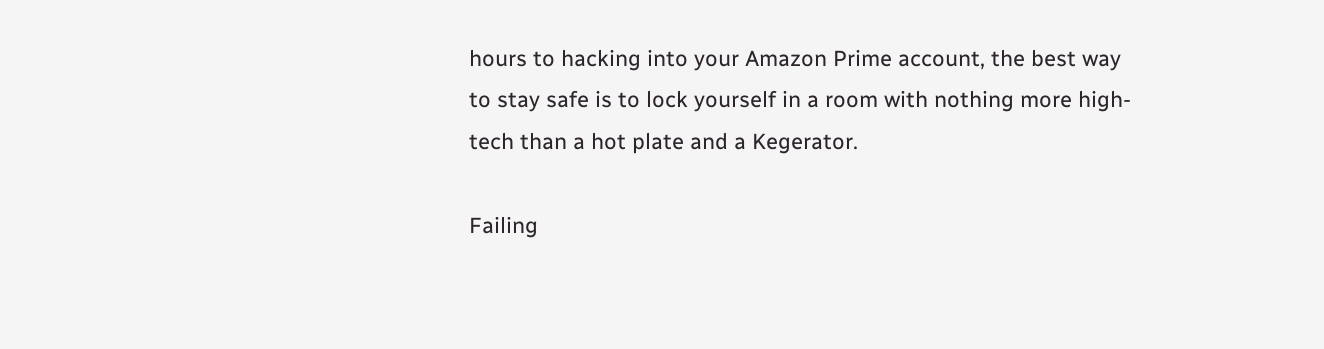hours to hacking into your Amazon Prime account, the best way to stay safe is to lock yourself in a room with nothing more high-tech than a hot plate and a Kegerator.

Failing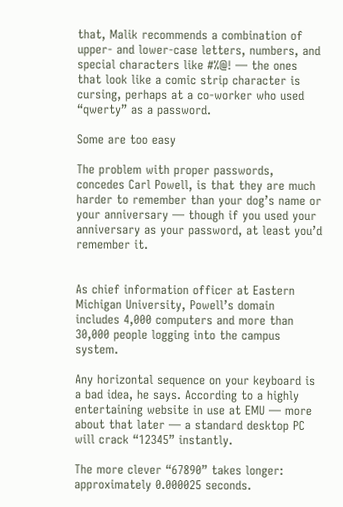that, Malik recommends a combination of upper- and lower-case letters, numbers, and special characters like #%@! — the ones that look like a comic strip character is cursing, perhaps at a co-worker who used “qwerty” as a password.

Some are too easy

The problem with proper passwords, concedes Carl Powell, is that they are much harder to remember than your dog’s name or your anniversary — though if you used your anniversary as your password, at least you’d remember it.


As chief information officer at Eastern Michigan University, Powell’s domain includes 4,000 computers and more than 30,000 people logging into the campus system.

Any horizontal sequence on your keyboard is a bad idea, he says. According to a highly entertaining website in use at EMU — more about that later — a standard desktop PC will crack “12345” instantly.

The more clever “67890” takes longer: approximately 0.000025 seconds.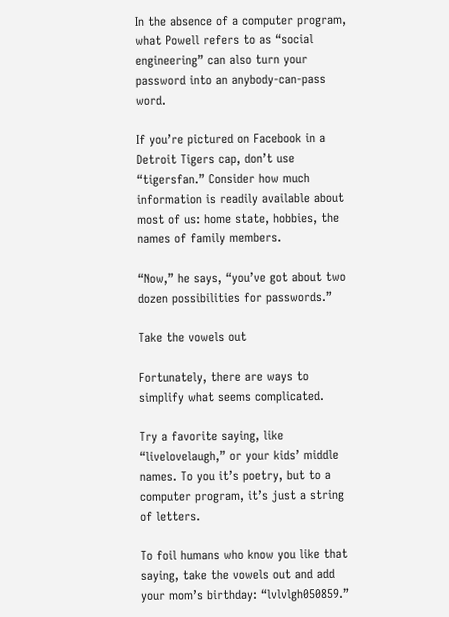In the absence of a computer program, what Powell refers to as “social engineering” can also turn your password into an anybody-can-pass word.

If you’re pictured on Facebook in a Detroit Tigers cap, don’t use “tigersfan.” Consider how much information is readily available about most of us: home state, hobbies, the names of family members.

“Now,” he says, “you’ve got about two dozen possibilities for passwords.”

Take the vowels out

Fortunately, there are ways to simplify what seems complicated.

Try a favorite saying, like “livelovelaugh,” or your kids’ middle names. To you it’s poetry, but to a computer program, it’s just a string of letters.

To foil humans who know you like that saying, take the vowels out and add your mom’s birthday: “lvlvlgh050859.”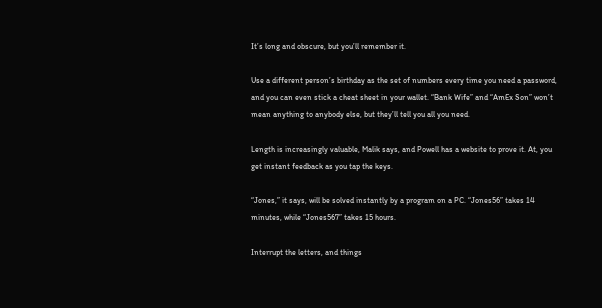It’s long and obscure, but you’ll remember it.

Use a different person’s birthday as the set of numbers every time you need a password, and you can even stick a cheat sheet in your wallet. “Bank Wife” and “AmEx Son” won’t mean anything to anybody else, but they’ll tell you all you need.

Length is increasingly valuable, Malik says, and Powell has a website to prove it. At, you get instant feedback as you tap the keys.

“Jones,” it says, will be solved instantly by a program on a PC. “Jones56” takes 14 minutes, while “Jones567” takes 15 hours.

Interrupt the letters, and things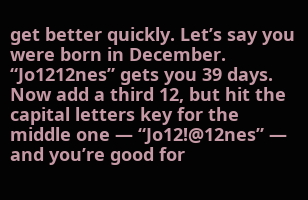get better quickly. Let’s say you were born in December. “Jo1212nes” gets you 39 days. Now add a third 12, but hit the capital letters key for the middle one — “Jo12!@12nes” — and you’re good for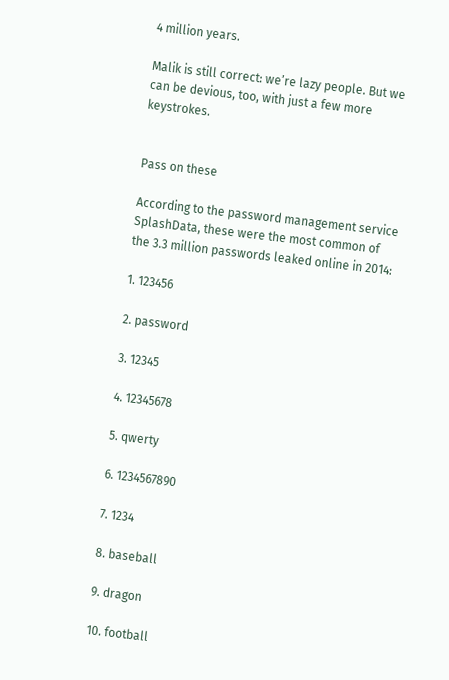4 million years.

Malik is still correct: we’re lazy people. But we can be devious, too, with just a few more keystrokes.


Pass on these

According to the password management service SplashData, these were the most common of the 3.3 million passwords leaked online in 2014:

1. 123456

2. password

3. 12345

4. 12345678

5. qwerty

6. 1234567890

7. 1234

8. baseball

9. dragon

10. football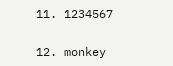11. 1234567

12. monkey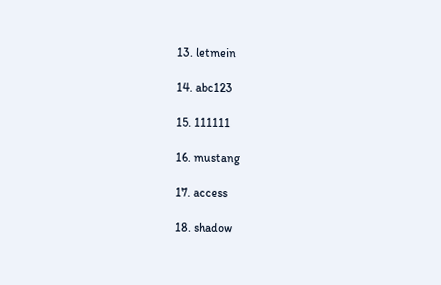13. letmein

14. abc123

15. 111111

16. mustang

17. access

18. shadow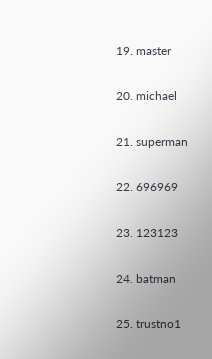19. master

20. michael

21. superman

22. 696969

23. 123123

24. batman

25. trustno1